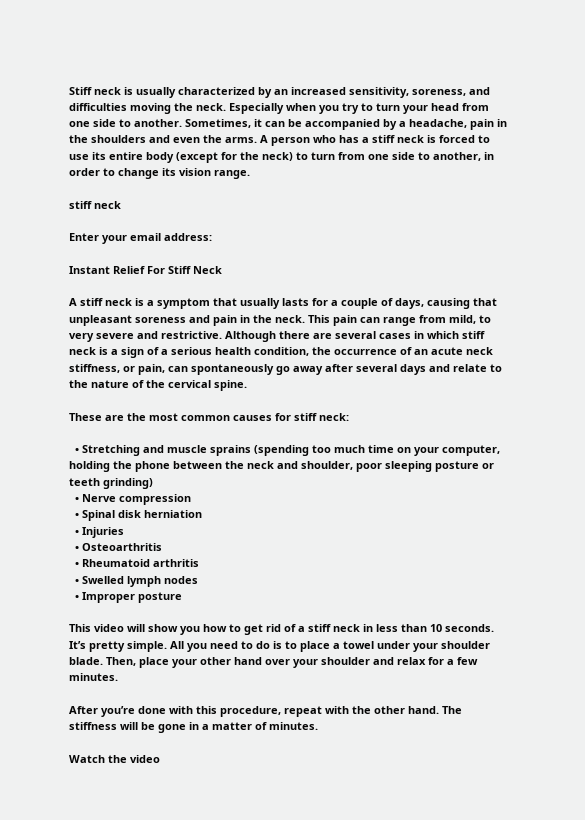Stiff neck is usually characterized by an increased sensitivity, soreness, and difficulties moving the neck. Especially when you try to turn your head from one side to another. Sometimes, it can be accompanied by a headache, pain in the shoulders and even the arms. A person who has a stiff neck is forced to use its entire body (except for the neck) to turn from one side to another, in order to change its vision range.

stiff neck

Enter your email address:

Instant Relief For Stiff Neck

A stiff neck is a symptom that usually lasts for a couple of days, causing that unpleasant soreness and pain in the neck. This pain can range from mild, to very severe and restrictive. Although there are several cases in which stiff neck is a sign of a serious health condition, the occurrence of an acute neck stiffness, or pain, can spontaneously go away after several days and relate to the nature of the cervical spine.

These are the most common causes for stiff neck:

  • Stretching and muscle sprains (spending too much time on your computer, holding the phone between the neck and shoulder, poor sleeping posture or teeth grinding)
  • Nerve compression
  • Spinal disk herniation
  • Injuries
  • Osteoarthritis
  • Rheumatoid arthritis
  • Swelled lymph nodes
  • Improper posture

This video will show you how to get rid of a stiff neck in less than 10 seconds. It’s pretty simple. All you need to do is to place a towel under your shoulder blade. Then, place your other hand over your shoulder and relax for a few minutes.

After you’re done with this procedure, repeat with the other hand. The stiffness will be gone in a matter of minutes.

Watch the video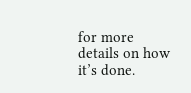for more details on how it’s done.